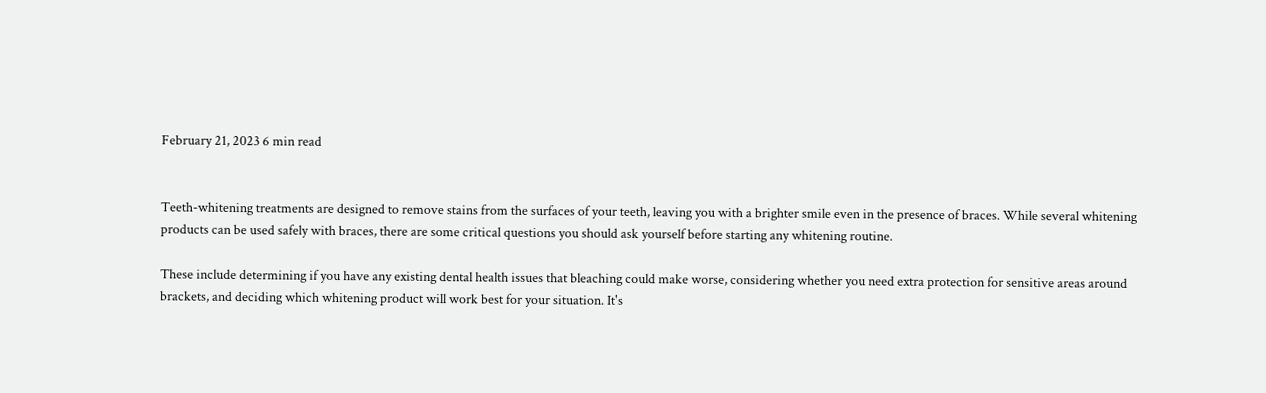February 21, 2023 6 min read


Teeth-whitening treatments are designed to remove stains from the surfaces of your teeth, leaving you with a brighter smile even in the presence of braces. While several whitening products can be used safely with braces, there are some critical questions you should ask yourself before starting any whitening routine.

These include determining if you have any existing dental health issues that bleaching could make worse, considering whether you need extra protection for sensitive areas around brackets, and deciding which whitening product will work best for your situation. It's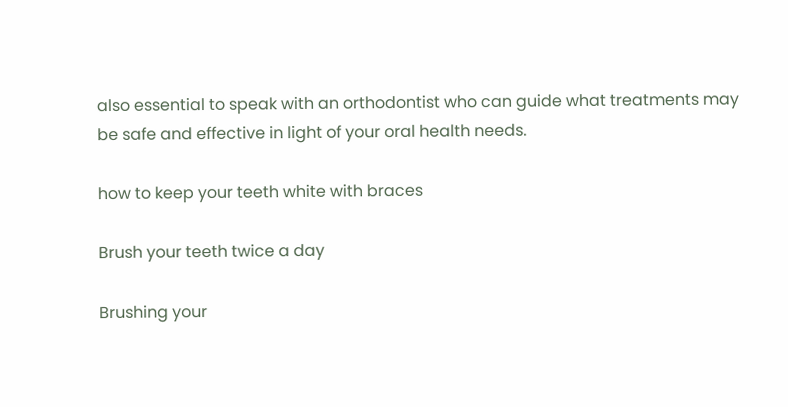also essential to speak with an orthodontist who can guide what treatments may be safe and effective in light of your oral health needs.

how to keep your teeth white with braces

Brush your teeth twice a day

Brushing your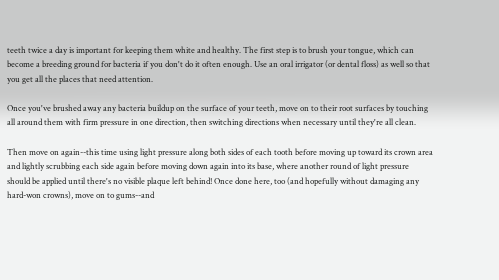teeth twice a day is important for keeping them white and healthy. The first step is to brush your tongue, which can become a breeding ground for bacteria if you don't do it often enough. Use an oral irrigator (or dental floss) as well so that you get all the places that need attention.

Once you've brushed away any bacteria buildup on the surface of your teeth, move on to their root surfaces by touching all around them with firm pressure in one direction, then switching directions when necessary until they're all clean.

Then move on again--this time using light pressure along both sides of each tooth before moving up toward its crown area and lightly scrubbing each side again before moving down again into its base, where another round of light pressure should be applied until there's no visible plaque left behind! Once done here, too (and hopefully without damaging any hard-won crowns), move on to gums--and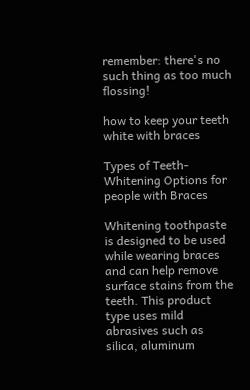remember: there's no such thing as too much flossing!

how to keep your teeth white with braces

Types of Teeth-Whitening Options for people with Braces

Whitening toothpaste is designed to be used while wearing braces and can help remove surface stains from the teeth. This product type uses mild abrasives such as silica, aluminum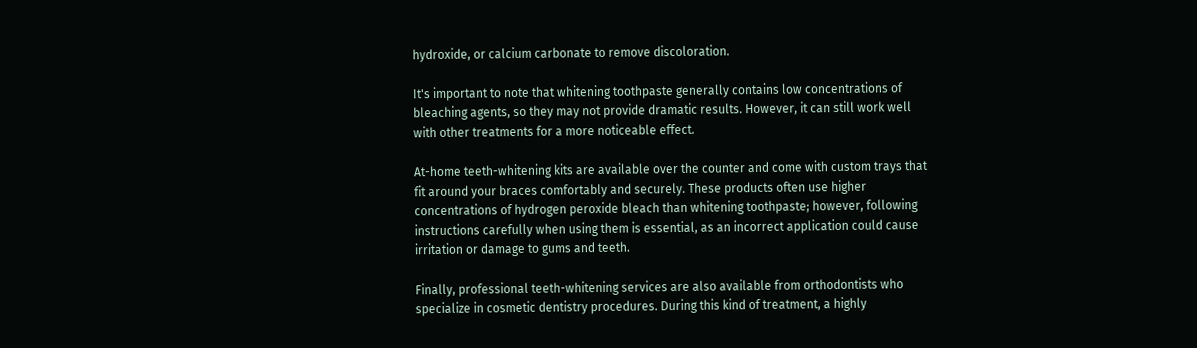hydroxide, or calcium carbonate to remove discoloration.

It's important to note that whitening toothpaste generally contains low concentrations of bleaching agents, so they may not provide dramatic results. However, it can still work well with other treatments for a more noticeable effect.

At-home teeth-whitening kits are available over the counter and come with custom trays that fit around your braces comfortably and securely. These products often use higher concentrations of hydrogen peroxide bleach than whitening toothpaste; however, following instructions carefully when using them is essential, as an incorrect application could cause irritation or damage to gums and teeth.

Finally, professional teeth-whitening services are also available from orthodontists who specialize in cosmetic dentistry procedures. During this kind of treatment, a highly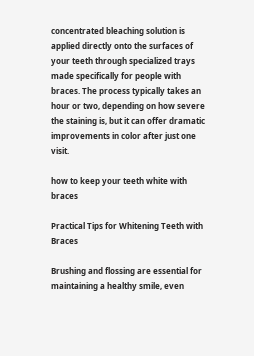concentrated bleaching solution is applied directly onto the surfaces of your teeth through specialized trays made specifically for people with braces. The process typically takes an hour or two, depending on how severe the staining is, but it can offer dramatic improvements in color after just one visit.

how to keep your teeth white with braces

Practical Tips for Whitening Teeth with Braces

Brushing and flossing are essential for maintaining a healthy smile, even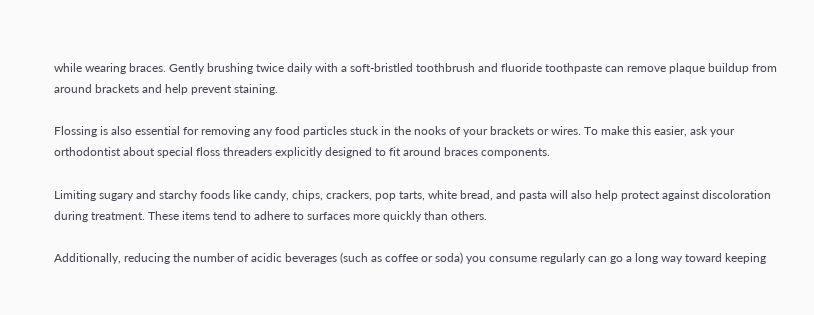while wearing braces. Gently brushing twice daily with a soft-bristled toothbrush and fluoride toothpaste can remove plaque buildup from around brackets and help prevent staining.

Flossing is also essential for removing any food particles stuck in the nooks of your brackets or wires. To make this easier, ask your orthodontist about special floss threaders explicitly designed to fit around braces components.

Limiting sugary and starchy foods like candy, chips, crackers, pop tarts, white bread, and pasta will also help protect against discoloration during treatment. These items tend to adhere to surfaces more quickly than others.

Additionally, reducing the number of acidic beverages (such as coffee or soda) you consume regularly can go a long way toward keeping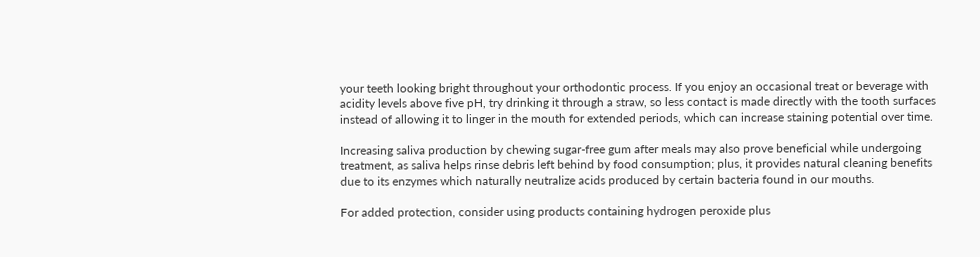your teeth looking bright throughout your orthodontic process. If you enjoy an occasional treat or beverage with acidity levels above five pH, try drinking it through a straw, so less contact is made directly with the tooth surfaces instead of allowing it to linger in the mouth for extended periods, which can increase staining potential over time.

Increasing saliva production by chewing sugar-free gum after meals may also prove beneficial while undergoing treatment, as saliva helps rinse debris left behind by food consumption; plus, it provides natural cleaning benefits due to its enzymes which naturally neutralize acids produced by certain bacteria found in our mouths.

For added protection, consider using products containing hydrogen peroxide plus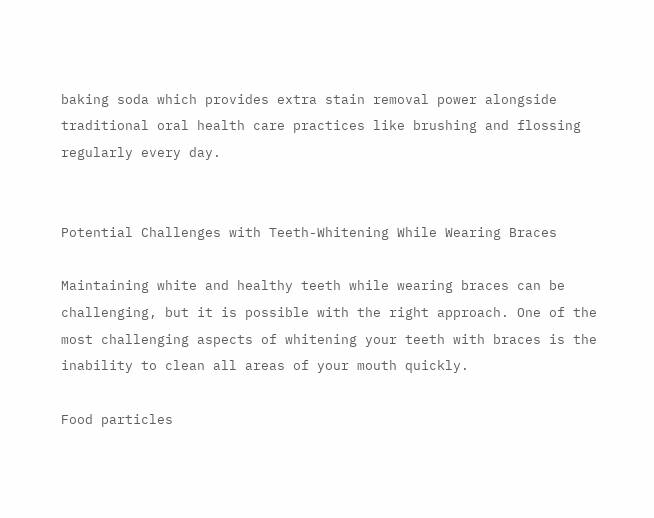baking soda which provides extra stain removal power alongside traditional oral health care practices like brushing and flossing regularly every day.


Potential Challenges with Teeth-Whitening While Wearing Braces

Maintaining white and healthy teeth while wearing braces can be challenging, but it is possible with the right approach. One of the most challenging aspects of whitening your teeth with braces is the inability to clean all areas of your mouth quickly.

Food particles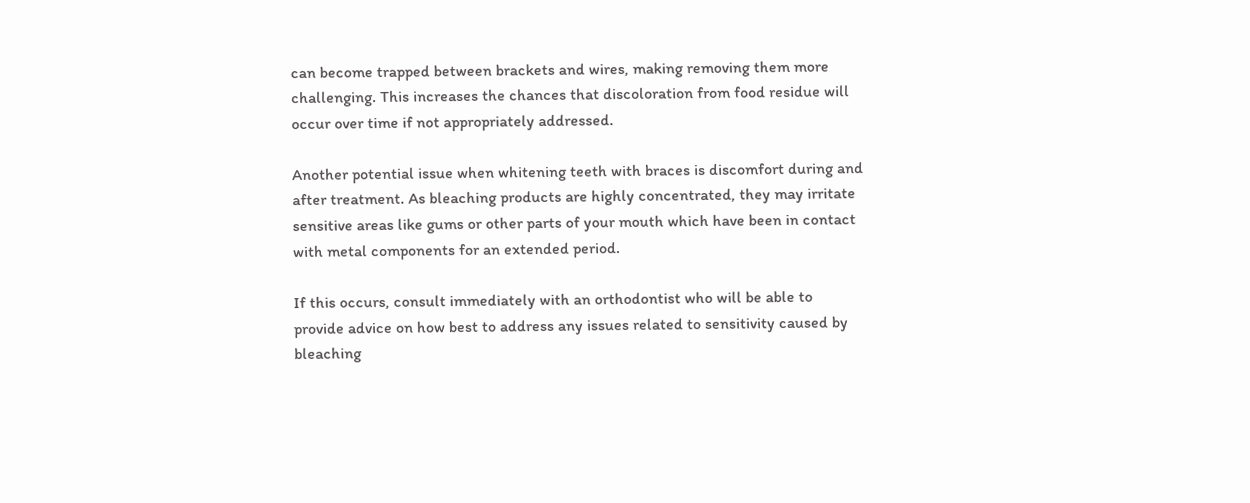can become trapped between brackets and wires, making removing them more challenging. This increases the chances that discoloration from food residue will occur over time if not appropriately addressed.

Another potential issue when whitening teeth with braces is discomfort during and after treatment. As bleaching products are highly concentrated, they may irritate sensitive areas like gums or other parts of your mouth which have been in contact with metal components for an extended period.

If this occurs, consult immediately with an orthodontist who will be able to provide advice on how best to address any issues related to sensitivity caused by bleaching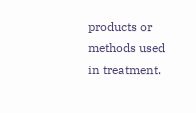products or methods used in treatment.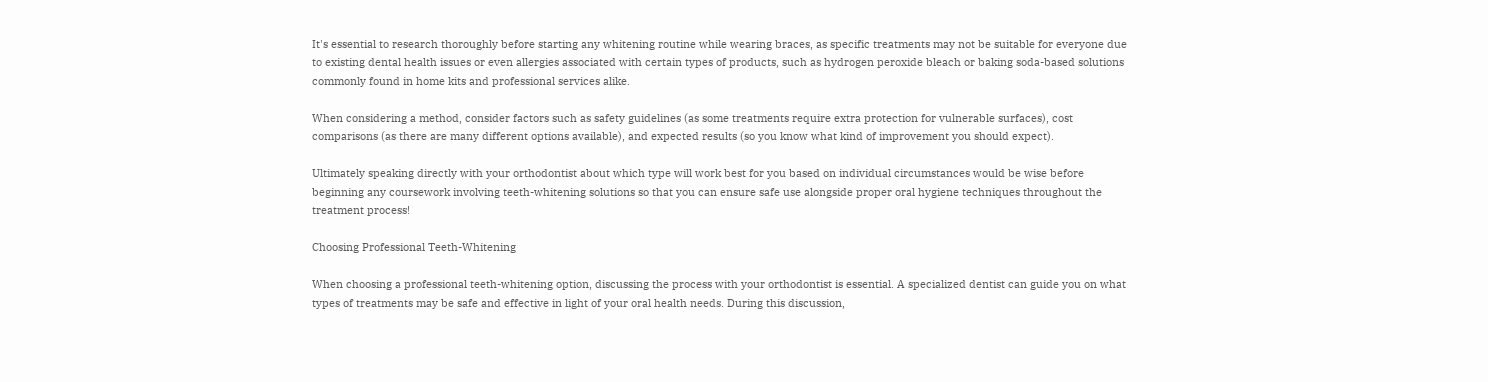It's essential to research thoroughly before starting any whitening routine while wearing braces, as specific treatments may not be suitable for everyone due to existing dental health issues or even allergies associated with certain types of products, such as hydrogen peroxide bleach or baking soda-based solutions commonly found in home kits and professional services alike.

When considering a method, consider factors such as safety guidelines (as some treatments require extra protection for vulnerable surfaces), cost comparisons (as there are many different options available), and expected results (so you know what kind of improvement you should expect).

Ultimately speaking directly with your orthodontist about which type will work best for you based on individual circumstances would be wise before beginning any coursework involving teeth-whitening solutions so that you can ensure safe use alongside proper oral hygiene techniques throughout the treatment process!

Choosing Professional Teeth-Whitening

When choosing a professional teeth-whitening option, discussing the process with your orthodontist is essential. A specialized dentist can guide you on what types of treatments may be safe and effective in light of your oral health needs. During this discussion,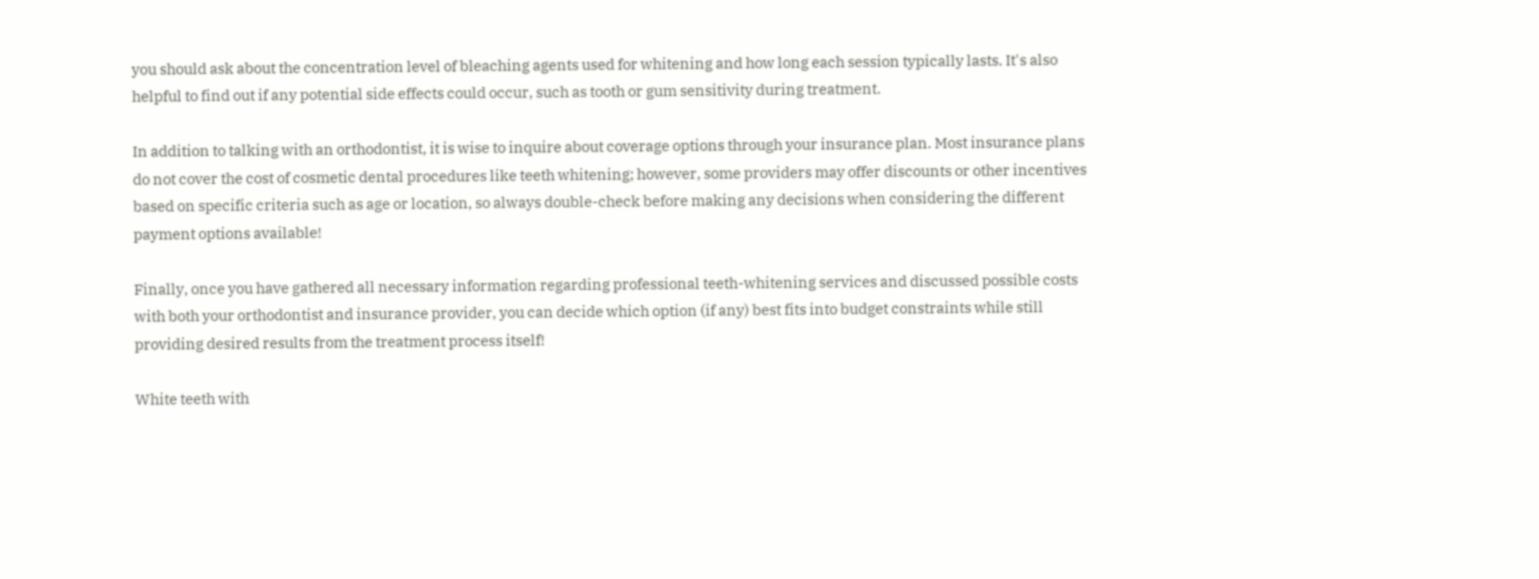you should ask about the concentration level of bleaching agents used for whitening and how long each session typically lasts. It's also helpful to find out if any potential side effects could occur, such as tooth or gum sensitivity during treatment.

In addition to talking with an orthodontist, it is wise to inquire about coverage options through your insurance plan. Most insurance plans do not cover the cost of cosmetic dental procedures like teeth whitening; however, some providers may offer discounts or other incentives based on specific criteria such as age or location, so always double-check before making any decisions when considering the different payment options available!

Finally, once you have gathered all necessary information regarding professional teeth-whitening services and discussed possible costs with both your orthodontist and insurance provider, you can decide which option (if any) best fits into budget constraints while still providing desired results from the treatment process itself!

White teeth with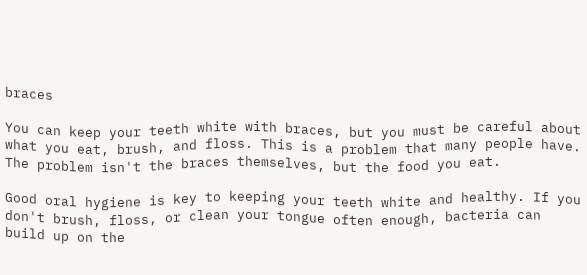braces

You can keep your teeth white with braces, but you must be careful about what you eat, brush, and floss. This is a problem that many people have. The problem isn't the braces themselves, but the food you eat.

Good oral hygiene is key to keeping your teeth white and healthy. If you don't brush, floss, or clean your tongue often enough, bacteria can build up on the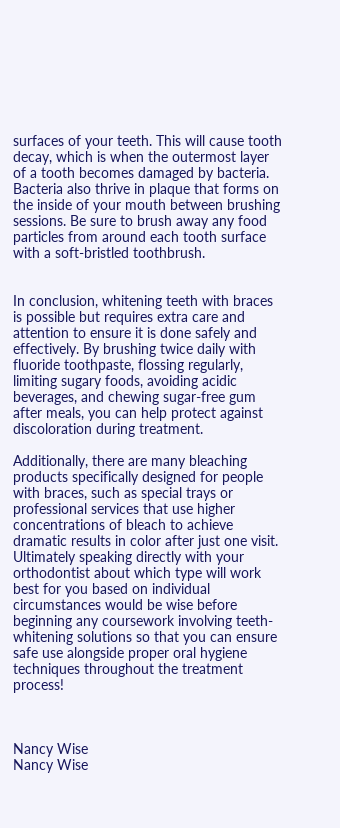surfaces of your teeth. This will cause tooth decay, which is when the outermost layer of a tooth becomes damaged by bacteria. Bacteria also thrive in plaque that forms on the inside of your mouth between brushing sessions. Be sure to brush away any food particles from around each tooth surface with a soft-bristled toothbrush.


In conclusion, whitening teeth with braces is possible but requires extra care and attention to ensure it is done safely and effectively. By brushing twice daily with fluoride toothpaste, flossing regularly, limiting sugary foods, avoiding acidic beverages, and chewing sugar-free gum after meals, you can help protect against discoloration during treatment.

Additionally, there are many bleaching products specifically designed for people with braces, such as special trays or professional services that use higher concentrations of bleach to achieve dramatic results in color after just one visit. Ultimately speaking directly with your orthodontist about which type will work best for you based on individual circumstances would be wise before beginning any coursework involving teeth-whitening solutions so that you can ensure safe use alongside proper oral hygiene techniques throughout the treatment process!



Nancy Wise
Nancy Wise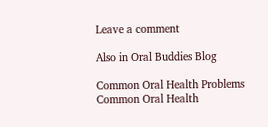Leave a comment

Also in Oral Buddies Blog

Common Oral Health Problems
Common Oral Health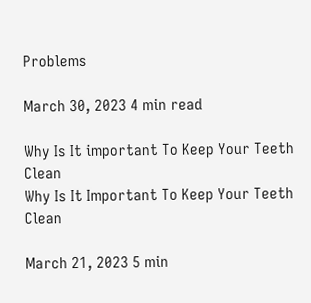Problems

March 30, 2023 4 min read

Why Is It important To Keep Your Teeth Clean
Why Is It Important To Keep Your Teeth Clean

March 21, 2023 5 min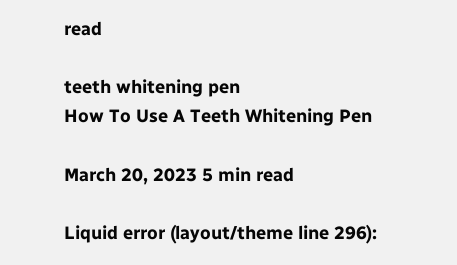read

teeth whitening pen
How To Use A Teeth Whitening Pen

March 20, 2023 5 min read

Liquid error (layout/theme line 296):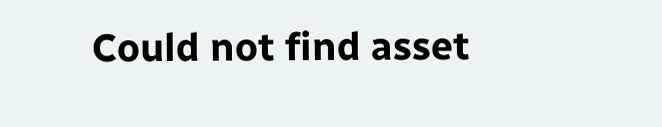Could not find asset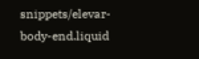snippets/elevar-body-end.liquid